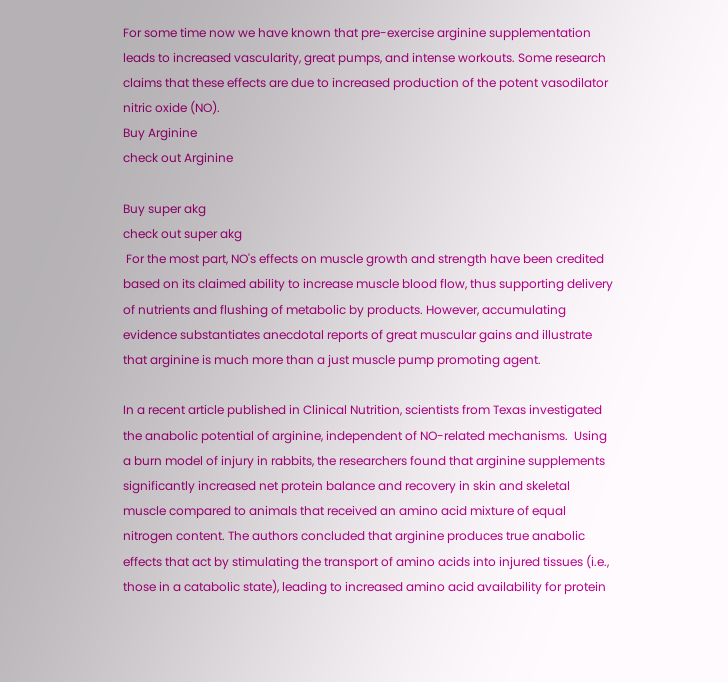For some time now we have known that pre-exercise arginine supplementation leads to increased vascularity, great pumps, and intense workouts. Some research claims that these effects are due to increased production of the potent vasodilator nitric oxide (NO).
Buy Arginine
check out Arginine

Buy super akg
check out super akg
 For the most part, NO's effects on muscle growth and strength have been credited based on its claimed ability to increase muscle blood flow, thus supporting delivery of nutrients and flushing of metabolic by products. However, accumulating evidence substantiates anecdotal reports of great muscular gains and illustrate that arginine is much more than a just muscle pump promoting agent.

In a recent article published in Clinical Nutrition, scientists from Texas investigated the anabolic potential of arginine, independent of NO-related mechanisms.  Using a burn model of injury in rabbits, the researchers found that arginine supplements significantly increased net protein balance and recovery in skin and skeletal muscle compared to animals that received an amino acid mixture of equal nitrogen content. The authors concluded that arginine produces true anabolic effects that act by stimulating the transport of amino acids into injured tissues (i.e., those in a catabolic state), leading to increased amino acid availability for protein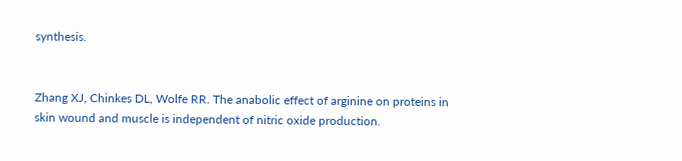synthesis.


Zhang XJ, Chinkes DL, Wolfe RR. The anabolic effect of arginine on proteins in skin wound and muscle is independent of nitric oxide production.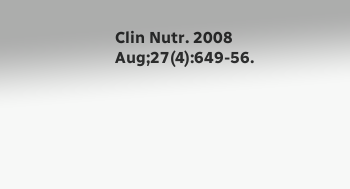Clin Nutr. 2008 Aug;27(4):649-56.